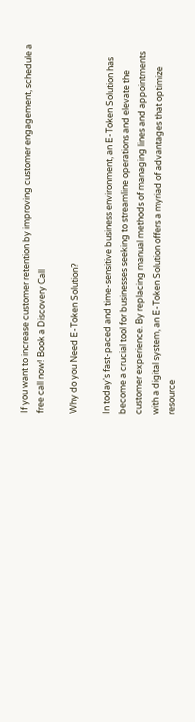If you want to increase customer retention by improving customer engagement, schedule a free call now! Book a Discovery Call

Why do you Need E-Token Solution?

In today's fast-paced and time-sensitive business environment, an E-Token Solution has become a crucial tool for businesses seeking to streamline operations and elevate the customer experience. By replacing manual methods of managing lines and appointments with a digital system, an E-Token Solution offers a myriad of advantages that optimize resource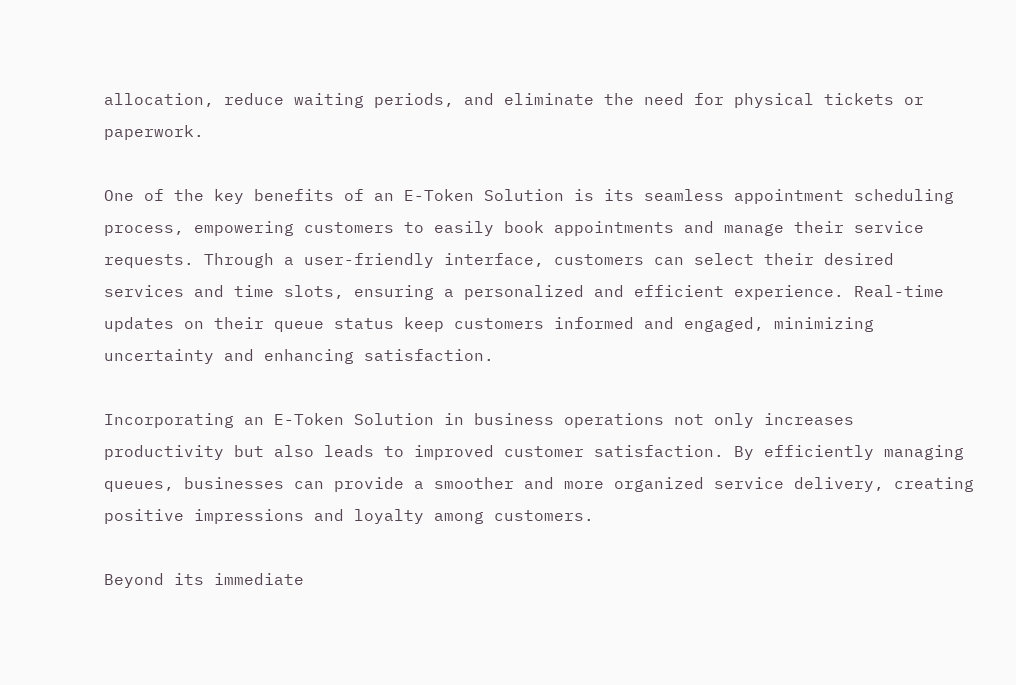allocation, reduce waiting periods, and eliminate the need for physical tickets or paperwork.

One of the key benefits of an E-Token Solution is its seamless appointment scheduling process, empowering customers to easily book appointments and manage their service requests. Through a user-friendly interface, customers can select their desired services and time slots, ensuring a personalized and efficient experience. Real-time updates on their queue status keep customers informed and engaged, minimizing uncertainty and enhancing satisfaction.

Incorporating an E-Token Solution in business operations not only increases productivity but also leads to improved customer satisfaction. By efficiently managing queues, businesses can provide a smoother and more organized service delivery, creating positive impressions and loyalty among customers.

Beyond its immediate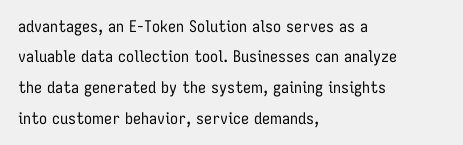advantages, an E-Token Solution also serves as a valuable data collection tool. Businesses can analyze the data generated by the system, gaining insights into customer behavior, service demands,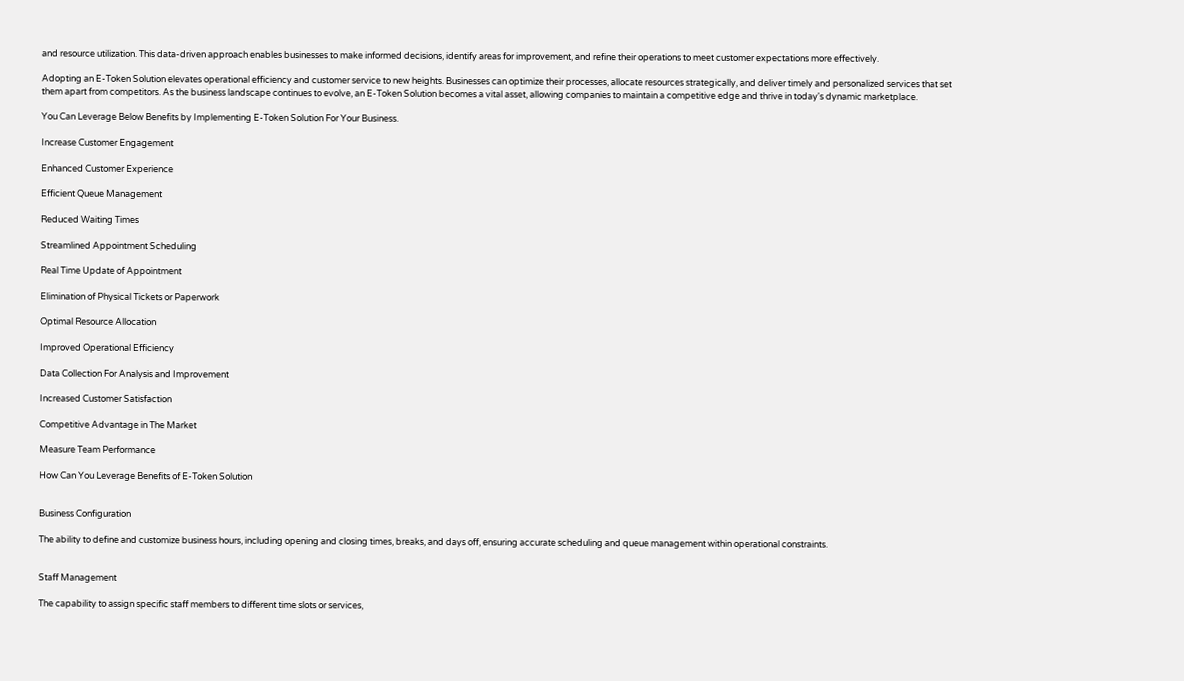and resource utilization. This data-driven approach enables businesses to make informed decisions, identify areas for improvement, and refine their operations to meet customer expectations more effectively.

Adopting an E-Token Solution elevates operational efficiency and customer service to new heights. Businesses can optimize their processes, allocate resources strategically, and deliver timely and personalized services that set them apart from competitors. As the business landscape continues to evolve, an E-Token Solution becomes a vital asset, allowing companies to maintain a competitive edge and thrive in today's dynamic marketplace.

You Can Leverage Below Benefits by Implementing E-Token Solution For Your Business.

Increase Customer Engagement

Enhanced Customer Experience

Efficient Queue Management

Reduced Waiting Times

Streamlined Appointment Scheduling

Real Time Update of Appointment

Elimination of Physical Tickets or Paperwork

Optimal Resource Allocation

Improved Operational Efficiency

Data Collection For Analysis and Improvement

Increased Customer Satisfaction

Competitive Advantage in The Market

Measure Team Performance

How Can You Leverage Benefits of E-Token Solution


Business Configuration

The ability to define and customize business hours, including opening and closing times, breaks, and days off, ensuring accurate scheduling and queue management within operational constraints.


Staff Management

The capability to assign specific staff members to different time slots or services,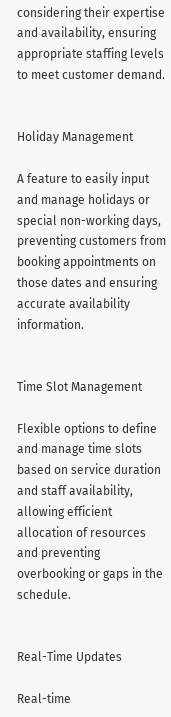considering their expertise and availability, ensuring appropriate staffing levels to meet customer demand.


Holiday Management

A feature to easily input and manage holidays or special non-working days, preventing customers from booking appointments on those dates and ensuring accurate availability information.


Time Slot Management

Flexible options to define and manage time slots based on service duration and staff availability, allowing efficient allocation of resources and preventing overbooking or gaps in the schedule.


Real-Time Updates

Real-time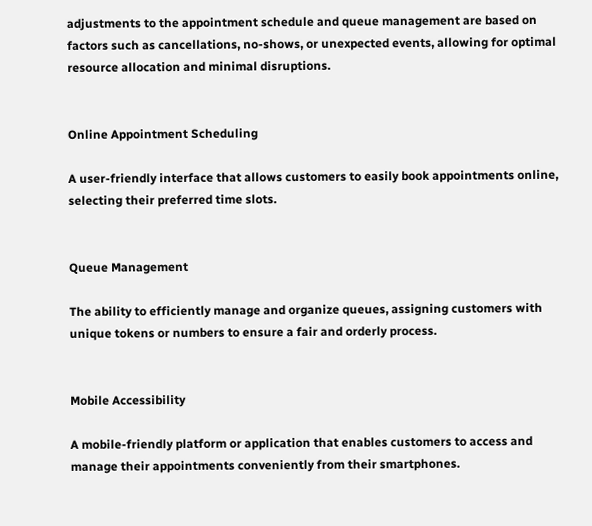adjustments to the appointment schedule and queue management are based on factors such as cancellations, no-shows, or unexpected events, allowing for optimal resource allocation and minimal disruptions.


Online Appointment Scheduling

A user-friendly interface that allows customers to easily book appointments online, selecting their preferred time slots.


Queue Management

The ability to efficiently manage and organize queues, assigning customers with unique tokens or numbers to ensure a fair and orderly process.


Mobile Accessibility

A mobile-friendly platform or application that enables customers to access and manage their appointments conveniently from their smartphones.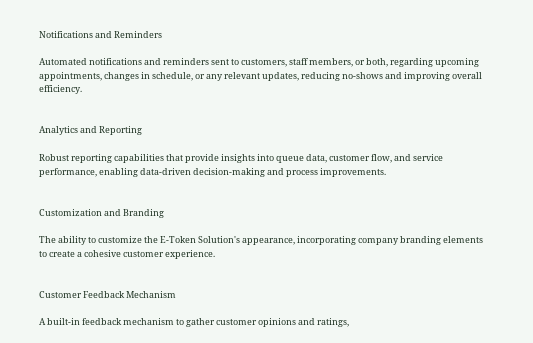Notifications and Reminders

Automated notifications and reminders sent to customers, staff members, or both, regarding upcoming appointments, changes in schedule, or any relevant updates, reducing no-shows and improving overall efficiency.


Analytics and Reporting

Robust reporting capabilities that provide insights into queue data, customer flow, and service performance, enabling data-driven decision-making and process improvements.


Customization and Branding

The ability to customize the E-Token Solution's appearance, incorporating company branding elements to create a cohesive customer experience.


Customer Feedback Mechanism

A built-in feedback mechanism to gather customer opinions and ratings,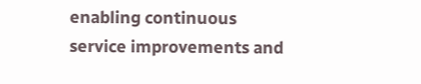enabling continuous service improvements and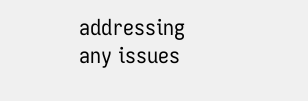addressing any issues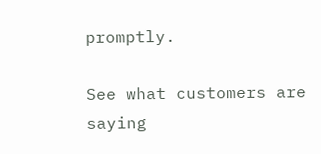promptly.

See what customers are saying